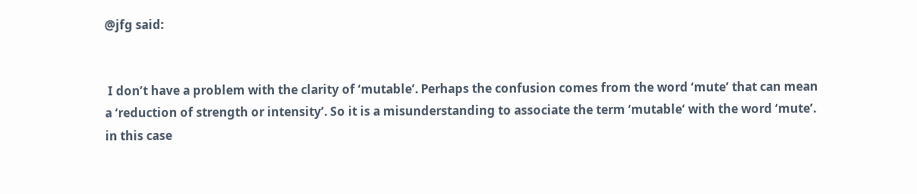@jfg said:


 I don’t have a problem with the clarity of ‘mutable’. Perhaps the confusion comes from the word ‘mute’ that can mean a ‘reduction of strength or intensity’. So it is a misunderstanding to associate the term ‘mutable‘ with the word ‘mute’. in this case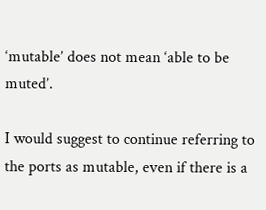‘mutable’ does not mean ‘able to be muted’.

I would suggest to continue referring to the ports as mutable, even if there is a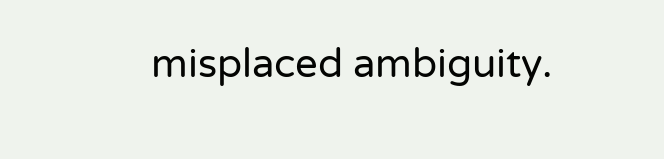misplaced ambiguity.